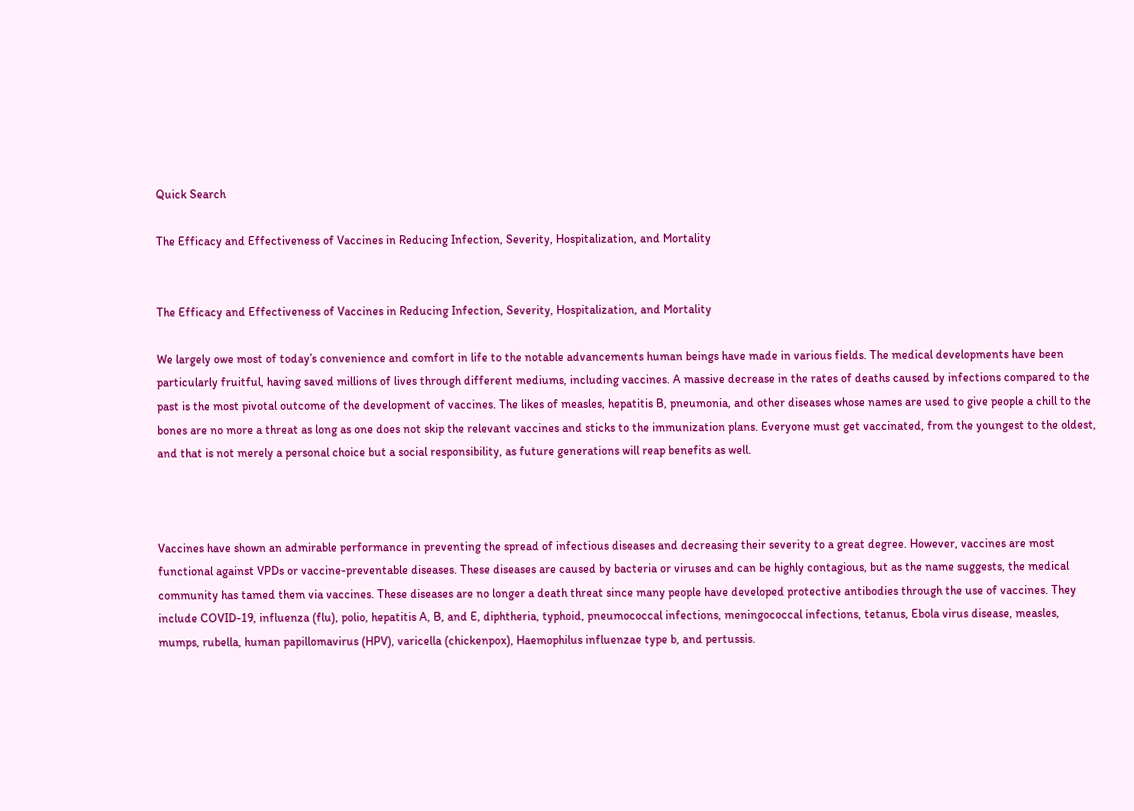Quick Search

The Efficacy and Effectiveness of Vaccines in Reducing Infection, Severity, Hospitalization, and Mortality


The Efficacy and Effectiveness of Vaccines in Reducing Infection, Severity, Hospitalization, and Mortality

We largely owe most of today’s convenience and comfort in life to the notable advancements human beings have made in various fields. The medical developments have been particularly fruitful, having saved millions of lives through different mediums, including vaccines. A massive decrease in the rates of deaths caused by infections compared to the past is the most pivotal outcome of the development of vaccines. The likes of measles, hepatitis B, pneumonia, and other diseases whose names are used to give people a chill to the bones are no more a threat as long as one does not skip the relevant vaccines and sticks to the immunization plans. Everyone must get vaccinated, from the youngest to the oldest, and that is not merely a personal choice but a social responsibility, as future generations will reap benefits as well.



Vaccines have shown an admirable performance in preventing the spread of infectious diseases and decreasing their severity to a great degree. However, vaccines are most functional against VPDs or vaccine-preventable diseases. These diseases are caused by bacteria or viruses and can be highly contagious, but as the name suggests, the medical community has tamed them via vaccines. These diseases are no longer a death threat since many people have developed protective antibodies through the use of vaccines. They include COVID-19, influenza (flu), polio, hepatitis A, B, and E, diphtheria, typhoid, pneumococcal infections, meningococcal infections, tetanus, Ebola virus disease, measles, mumps, rubella, human papillomavirus (HPV), varicella (chickenpox), Haemophilus influenzae type b, and pertussis.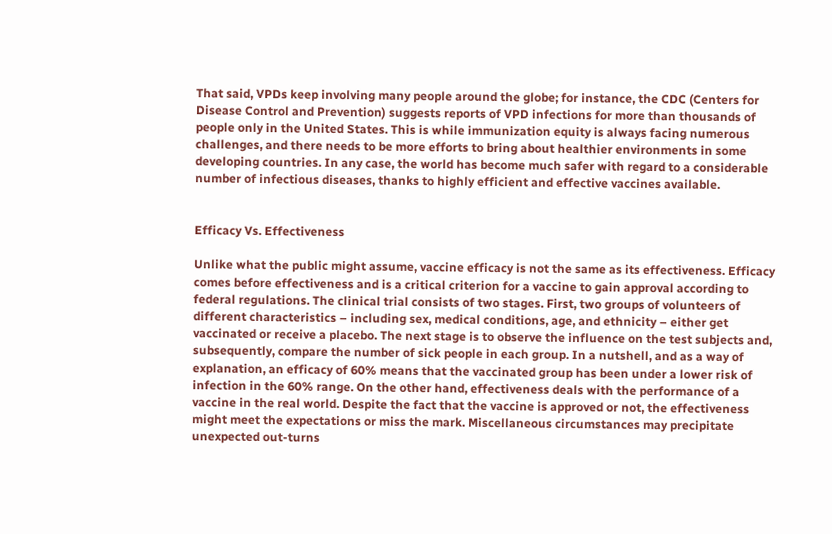That said, VPDs keep involving many people around the globe; for instance, the CDC (Centers for Disease Control and Prevention) suggests reports of VPD infections for more than thousands of people only in the United States. This is while immunization equity is always facing numerous challenges, and there needs to be more efforts to bring about healthier environments in some developing countries. In any case, the world has become much safer with regard to a considerable number of infectious diseases, thanks to highly efficient and effective vaccines available.


Efficacy Vs. Effectiveness

Unlike what the public might assume, vaccine efficacy is not the same as its effectiveness. Efficacy comes before effectiveness and is a critical criterion for a vaccine to gain approval according to federal regulations. The clinical trial consists of two stages. First, two groups of volunteers of different characteristics – including sex, medical conditions, age, and ethnicity – either get vaccinated or receive a placebo. The next stage is to observe the influence on the test subjects and, subsequently, compare the number of sick people in each group. In a nutshell, and as a way of explanation, an efficacy of 60% means that the vaccinated group has been under a lower risk of infection in the 60% range. On the other hand, effectiveness deals with the performance of a vaccine in the real world. Despite the fact that the vaccine is approved or not, the effectiveness might meet the expectations or miss the mark. Miscellaneous circumstances may precipitate unexpected out-turns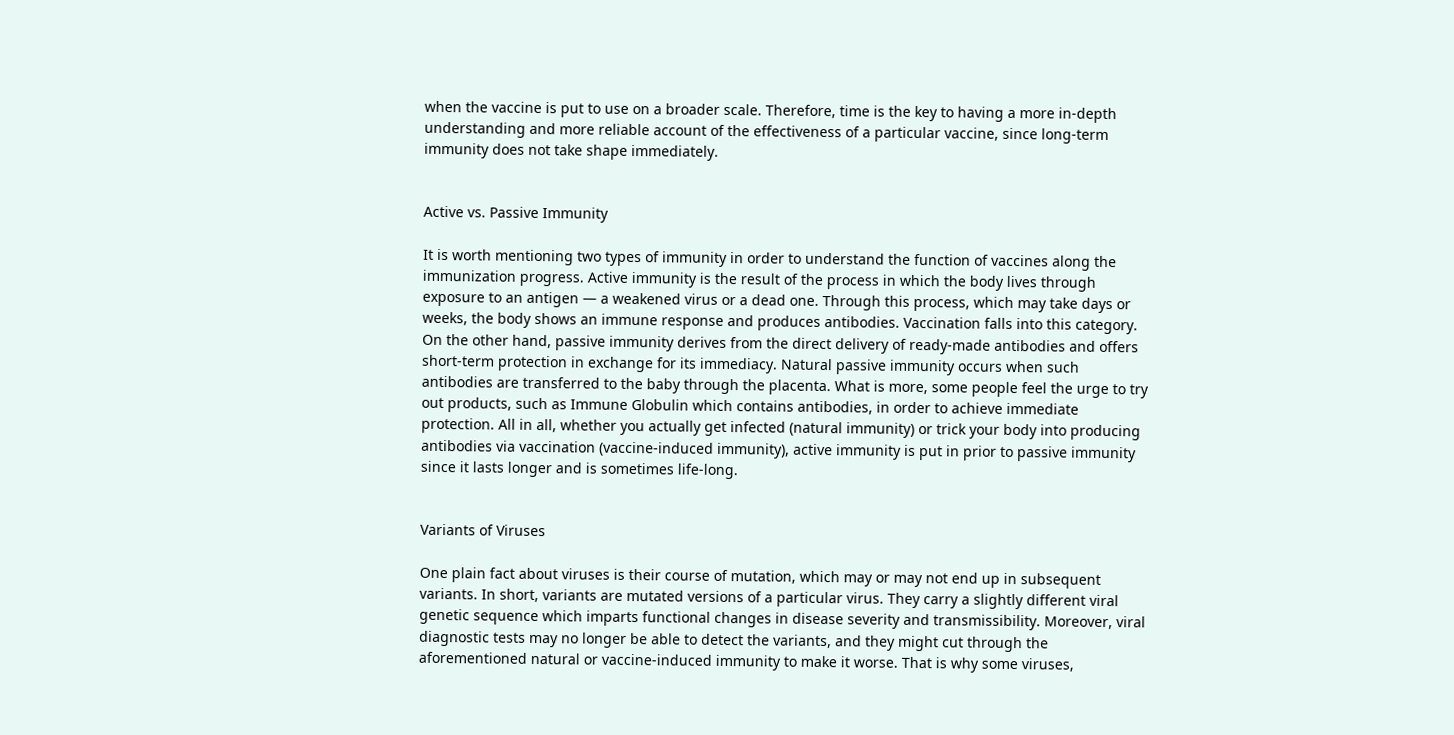when the vaccine is put to use on a broader scale. Therefore, time is the key to having a more in-depth understanding and more reliable account of the effectiveness of a particular vaccine, since long-term immunity does not take shape immediately.


Active vs. Passive Immunity

It is worth mentioning two types of immunity in order to understand the function of vaccines along the immunization progress. Active immunity is the result of the process in which the body lives through exposure to an antigen — a weakened virus or a dead one. Through this process, which may take days or weeks, the body shows an immune response and produces antibodies. Vaccination falls into this category. On the other hand, passive immunity derives from the direct delivery of ready-made antibodies and offers short-term protection in exchange for its immediacy. Natural passive immunity occurs when such antibodies are transferred to the baby through the placenta. What is more, some people feel the urge to try out products, such as Immune Globulin which contains antibodies, in order to achieve immediate protection. All in all, whether you actually get infected (natural immunity) or trick your body into producing antibodies via vaccination (vaccine-induced immunity), active immunity is put in prior to passive immunity since it lasts longer and is sometimes life-long.


Variants of Viruses

One plain fact about viruses is their course of mutation, which may or may not end up in subsequent variants. In short, variants are mutated versions of a particular virus. They carry a slightly different viral genetic sequence which imparts functional changes in disease severity and transmissibility. Moreover, viral diagnostic tests may no longer be able to detect the variants, and they might cut through the aforementioned natural or vaccine-induced immunity to make it worse. That is why some viruses,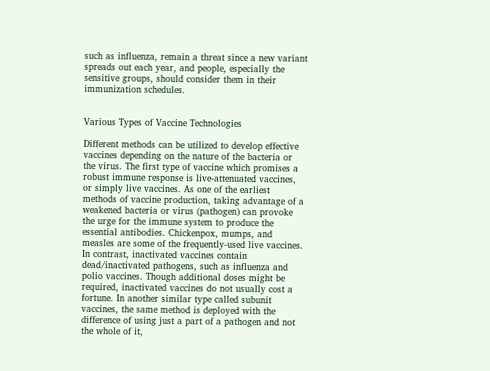such as influenza, remain a threat since a new variant spreads out each year, and people, especially the sensitive groups, should consider them in their immunization schedules.


Various Types of Vaccine Technologies

Different methods can be utilized to develop effective vaccines depending on the nature of the bacteria or the virus. The first type of vaccine which promises a robust immune response is live-attenuated vaccines, or simply live vaccines. As one of the earliest methods of vaccine production, taking advantage of a weakened bacteria or virus (pathogen) can provoke the urge for the immune system to produce the essential antibodies. Chickenpox, mumps, and measles are some of the frequently-used live vaccines. In contrast, inactivated vaccines contain dead/inactivated pathogens, such as influenza and polio vaccines. Though additional doses might be required, inactivated vaccines do not usually cost a fortune. In another similar type called subunit vaccines, the same method is deployed with the difference of using just a part of a pathogen and not the whole of it,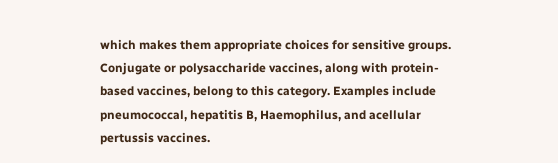which makes them appropriate choices for sensitive groups. Conjugate or polysaccharide vaccines, along with protein-based vaccines, belong to this category. Examples include pneumococcal, hepatitis B, Haemophilus, and acellular pertussis vaccines.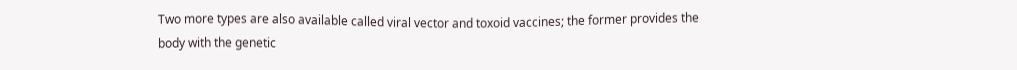Two more types are also available called viral vector and toxoid vaccines; the former provides the body with the genetic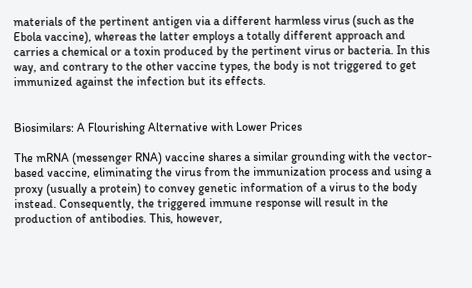materials of the pertinent antigen via a different harmless virus (such as the Ebola vaccine), whereas the latter employs a totally different approach and carries a chemical or a toxin produced by the pertinent virus or bacteria. In this way, and contrary to the other vaccine types, the body is not triggered to get immunized against the infection but its effects.


Biosimilars: A Flourishing Alternative with Lower Prices

The mRNA (messenger RNA) vaccine shares a similar grounding with the vector-based vaccine, eliminating the virus from the immunization process and using a proxy (usually a protein) to convey genetic information of a virus to the body instead. Consequently, the triggered immune response will result in the production of antibodies. This, however,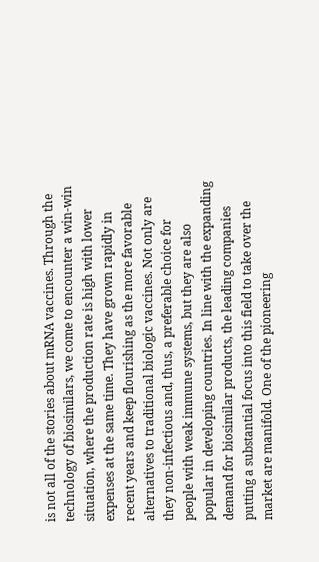is not all of the stories about mRNA vaccines. Through the technology of biosimilars, we come to encounter a win-win situation, where the production rate is high with lower expenses at the same time. They have grown rapidly in recent years and keep flourishing as the more favorable alternatives to traditional biologic vaccines. Not only are they non-infectious and, thus, a preferable choice for people with weak immune systems, but they are also popular in developing countries. In line with the expanding demand for biosimilar products, the leading companies putting a substantial focus into this field to take over the market are manifold. One of the pioneering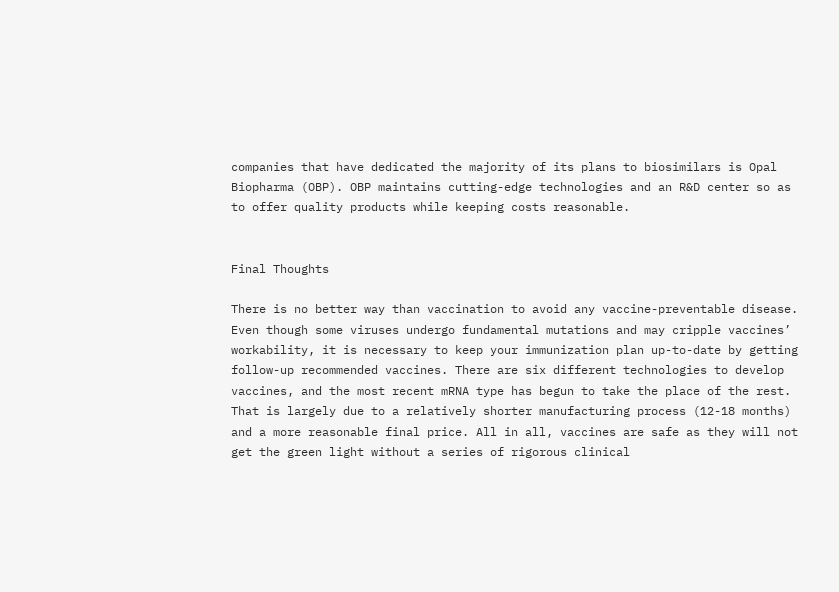companies that have dedicated the majority of its plans to biosimilars is Opal Biopharma (OBP). OBP maintains cutting-edge technologies and an R&D center so as to offer quality products while keeping costs reasonable.


Final Thoughts

There is no better way than vaccination to avoid any vaccine-preventable disease. Even though some viruses undergo fundamental mutations and may cripple vaccines’ workability, it is necessary to keep your immunization plan up-to-date by getting follow-up recommended vaccines. There are six different technologies to develop vaccines, and the most recent mRNA type has begun to take the place of the rest. That is largely due to a relatively shorter manufacturing process (12-18 months) and a more reasonable final price. All in all, vaccines are safe as they will not get the green light without a series of rigorous clinical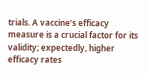trials. A vaccine’s efficacy measure is a crucial factor for its validity; expectedly, higher efficacy rates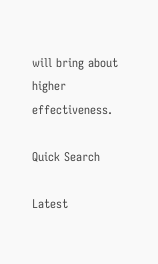will bring about higher effectiveness.

Quick Search

Latest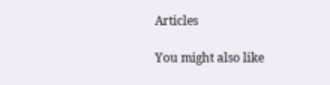Articles

You might also like